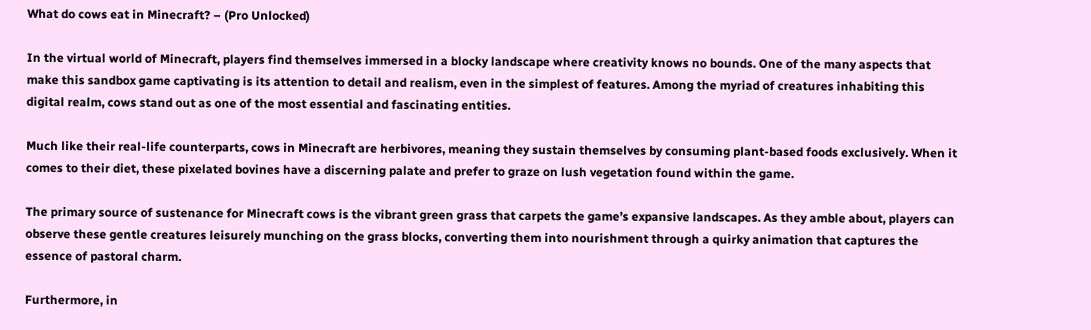What do cows eat in Minecraft? – (Pro Unlocked)

In the virtual world of Minecraft, players find themselves immersed in a blocky landscape where creativity knows no bounds. One of the many aspects that make this sandbox game captivating is its attention to detail and realism, even in the simplest of features. Among the myriad of creatures inhabiting this digital realm, cows stand out as one of the most essential and fascinating entities.

Much like their real-life counterparts, cows in Minecraft are herbivores, meaning they sustain themselves by consuming plant-based foods exclusively. When it comes to their diet, these pixelated bovines have a discerning palate and prefer to graze on lush vegetation found within the game.

The primary source of sustenance for Minecraft cows is the vibrant green grass that carpets the game’s expansive landscapes. As they amble about, players can observe these gentle creatures leisurely munching on the grass blocks, converting them into nourishment through a quirky animation that captures the essence of pastoral charm.

Furthermore, in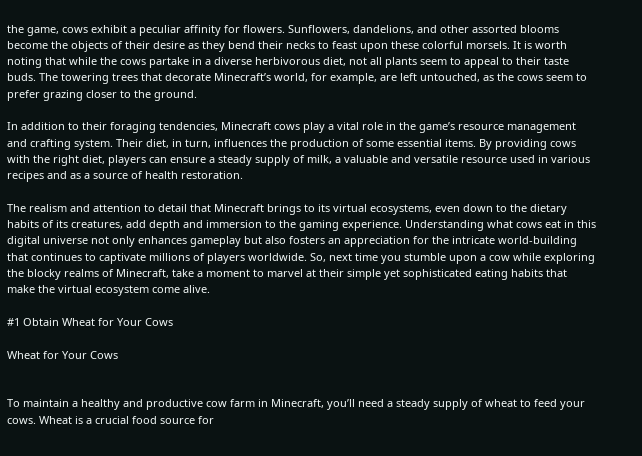the game, cows exhibit a peculiar affinity for flowers. Sunflowers, dandelions, and other assorted blooms become the objects of their desire as they bend their necks to feast upon these colorful morsels. It is worth noting that while the cows partake in a diverse herbivorous diet, not all plants seem to appeal to their taste buds. The towering trees that decorate Minecraft’s world, for example, are left untouched, as the cows seem to prefer grazing closer to the ground.

In addition to their foraging tendencies, Minecraft cows play a vital role in the game’s resource management and crafting system. Their diet, in turn, influences the production of some essential items. By providing cows with the right diet, players can ensure a steady supply of milk, a valuable and versatile resource used in various recipes and as a source of health restoration.

The realism and attention to detail that Minecraft brings to its virtual ecosystems, even down to the dietary habits of its creatures, add depth and immersion to the gaming experience. Understanding what cows eat in this digital universe not only enhances gameplay but also fosters an appreciation for the intricate world-building that continues to captivate millions of players worldwide. So, next time you stumble upon a cow while exploring the blocky realms of Minecraft, take a moment to marvel at their simple yet sophisticated eating habits that make the virtual ecosystem come alive.

#1 Obtain Wheat for Your Cows

Wheat for Your Cows


To maintain a healthy and productive cow farm in Minecraft, you’ll need a steady supply of wheat to feed your cows. Wheat is a crucial food source for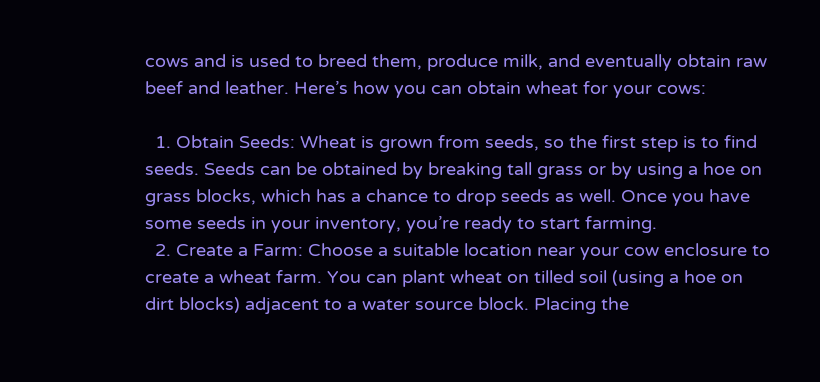cows and is used to breed them, produce milk, and eventually obtain raw beef and leather. Here’s how you can obtain wheat for your cows:

  1. Obtain Seeds: Wheat is grown from seeds, so the first step is to find seeds. Seeds can be obtained by breaking tall grass or by using a hoe on grass blocks, which has a chance to drop seeds as well. Once you have some seeds in your inventory, you’re ready to start farming.
  2. Create a Farm: Choose a suitable location near your cow enclosure to create a wheat farm. You can plant wheat on tilled soil (using a hoe on dirt blocks) adjacent to a water source block. Placing the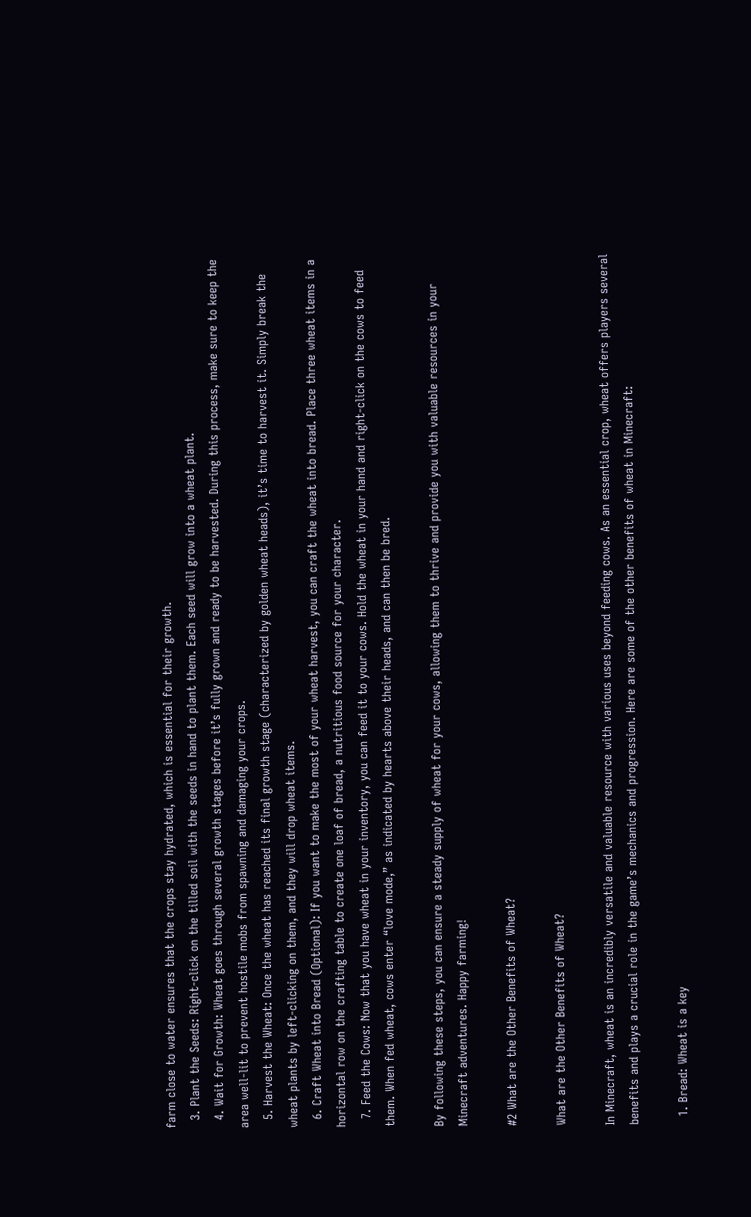farm close to water ensures that the crops stay hydrated, which is essential for their growth.
  3. Plant the Seeds: Right-click on the tilled soil with the seeds in hand to plant them. Each seed will grow into a wheat plant.
  4. Wait for Growth: Wheat goes through several growth stages before it’s fully grown and ready to be harvested. During this process, make sure to keep the area well-lit to prevent hostile mobs from spawning and damaging your crops.
  5. Harvest the Wheat: Once the wheat has reached its final growth stage (characterized by golden wheat heads), it’s time to harvest it. Simply break the wheat plants by left-clicking on them, and they will drop wheat items.
  6. Craft Wheat into Bread (Optional): If you want to make the most of your wheat harvest, you can craft the wheat into bread. Place three wheat items in a horizontal row on the crafting table to create one loaf of bread, a nutritious food source for your character.
  7. Feed the Cows: Now that you have wheat in your inventory, you can feed it to your cows. Hold the wheat in your hand and right-click on the cows to feed them. When fed wheat, cows enter “love mode,” as indicated by hearts above their heads, and can then be bred.

By following these steps, you can ensure a steady supply of wheat for your cows, allowing them to thrive and provide you with valuable resources in your Minecraft adventures. Happy farming!

#2 What are the Other Benefits of Wheat?

What are the Other Benefits of Wheat?

In Minecraft, wheat is an incredibly versatile and valuable resource with various uses beyond feeding cows. As an essential crop, wheat offers players several benefits and plays a crucial role in the game’s mechanics and progression. Here are some of the other benefits of wheat in Minecraft:

  1. Bread: Wheat is a key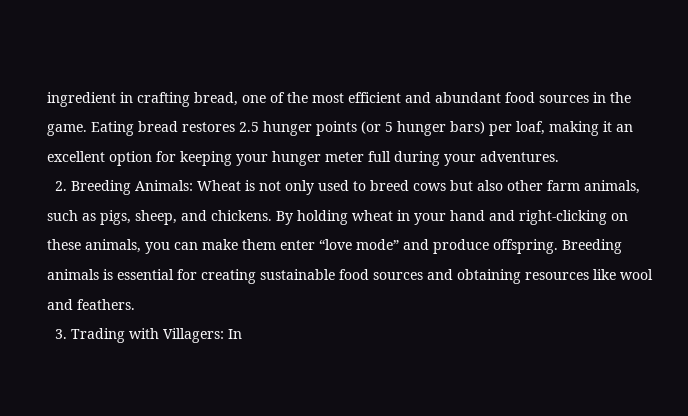ingredient in crafting bread, one of the most efficient and abundant food sources in the game. Eating bread restores 2.5 hunger points (or 5 hunger bars) per loaf, making it an excellent option for keeping your hunger meter full during your adventures.
  2. Breeding Animals: Wheat is not only used to breed cows but also other farm animals, such as pigs, sheep, and chickens. By holding wheat in your hand and right-clicking on these animals, you can make them enter “love mode” and produce offspring. Breeding animals is essential for creating sustainable food sources and obtaining resources like wool and feathers.
  3. Trading with Villagers: In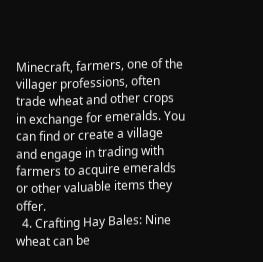Minecraft, farmers, one of the villager professions, often trade wheat and other crops in exchange for emeralds. You can find or create a village and engage in trading with farmers to acquire emeralds or other valuable items they offer.
  4. Crafting Hay Bales: Nine wheat can be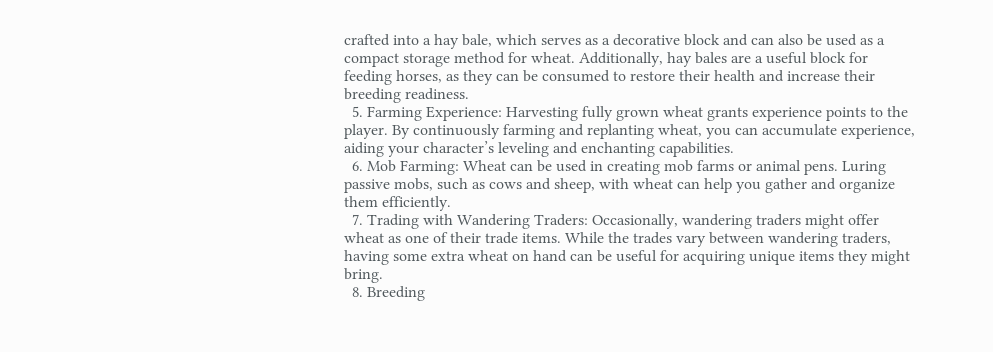crafted into a hay bale, which serves as a decorative block and can also be used as a compact storage method for wheat. Additionally, hay bales are a useful block for feeding horses, as they can be consumed to restore their health and increase their breeding readiness.
  5. Farming Experience: Harvesting fully grown wheat grants experience points to the player. By continuously farming and replanting wheat, you can accumulate experience, aiding your character’s leveling and enchanting capabilities.
  6. Mob Farming: Wheat can be used in creating mob farms or animal pens. Luring passive mobs, such as cows and sheep, with wheat can help you gather and organize them efficiently.
  7. Trading with Wandering Traders: Occasionally, wandering traders might offer wheat as one of their trade items. While the trades vary between wandering traders, having some extra wheat on hand can be useful for acquiring unique items they might bring.
  8. Breeding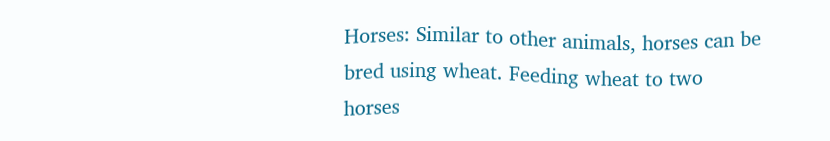Horses: Similar to other animals, horses can be bred using wheat. Feeding wheat to two horses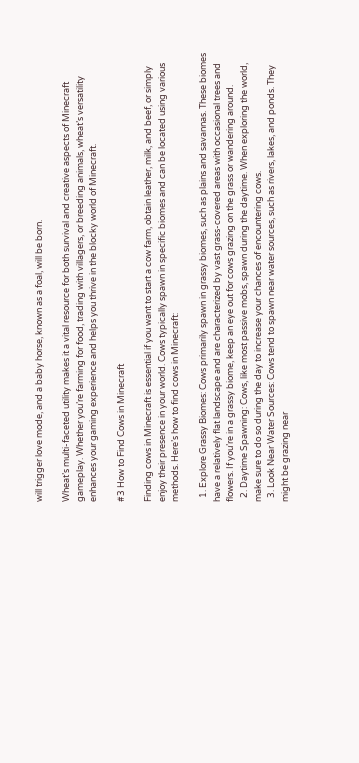will trigger love mode, and a baby horse, known as a foal, will be born.

Wheat’s multi-faceted utility makes it a vital resource for both survival and creative aspects of Minecraft gameplay. Whether you’re farming for food, trading with villagers, or breeding animals, wheat’s versatility enhances your gaming experience and helps you thrive in the blocky world of Minecraft.

#3 How to Find Cows in Minecraft

Finding cows in Minecraft is essential if you want to start a cow farm, obtain leather, milk, and beef, or simply enjoy their presence in your world. Cows typically spawn in specific biomes and can be located using various methods. Here’s how to find cows in Minecraft:

  1. Explore Grassy Biomes: Cows primarily spawn in grassy biomes, such as plains and savannas. These biomes have a relatively flat landscape and are characterized by vast grass-covered areas with occasional trees and flowers. If you’re in a grassy biome, keep an eye out for cows grazing on the grass or wandering around.
  2. Daytime Spawning: Cows, like most passive mobs, spawn during the daytime. When exploring the world, make sure to do so during the day to increase your chances of encountering cows.
  3. Look Near Water Sources: Cows tend to spawn near water sources, such as rivers, lakes, and ponds. They might be grazing near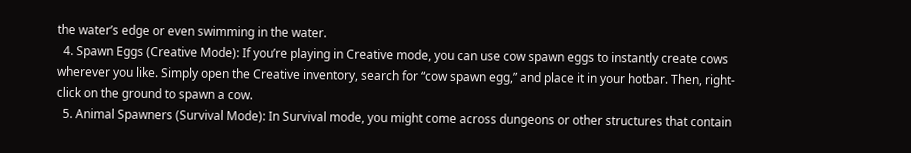the water’s edge or even swimming in the water.
  4. Spawn Eggs (Creative Mode): If you’re playing in Creative mode, you can use cow spawn eggs to instantly create cows wherever you like. Simply open the Creative inventory, search for “cow spawn egg,” and place it in your hotbar. Then, right-click on the ground to spawn a cow.
  5. Animal Spawners (Survival Mode): In Survival mode, you might come across dungeons or other structures that contain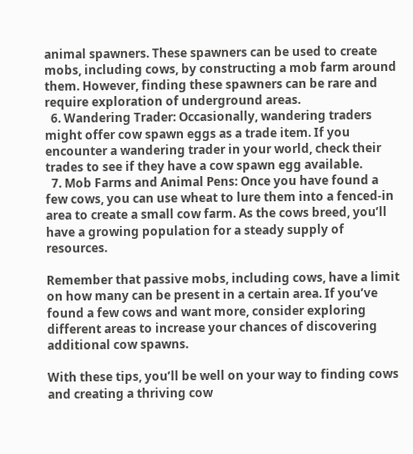animal spawners. These spawners can be used to create mobs, including cows, by constructing a mob farm around them. However, finding these spawners can be rare and require exploration of underground areas.
  6. Wandering Trader: Occasionally, wandering traders might offer cow spawn eggs as a trade item. If you encounter a wandering trader in your world, check their trades to see if they have a cow spawn egg available.
  7. Mob Farms and Animal Pens: Once you have found a few cows, you can use wheat to lure them into a fenced-in area to create a small cow farm. As the cows breed, you’ll have a growing population for a steady supply of resources.

Remember that passive mobs, including cows, have a limit on how many can be present in a certain area. If you’ve found a few cows and want more, consider exploring different areas to increase your chances of discovering additional cow spawns.

With these tips, you’ll be well on your way to finding cows and creating a thriving cow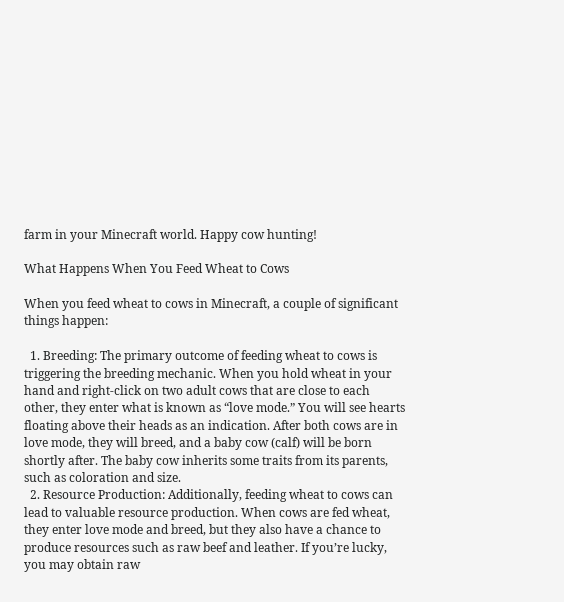farm in your Minecraft world. Happy cow hunting!

What Happens When You Feed Wheat to Cows

When you feed wheat to cows in Minecraft, a couple of significant things happen:

  1. Breeding: The primary outcome of feeding wheat to cows is triggering the breeding mechanic. When you hold wheat in your hand and right-click on two adult cows that are close to each other, they enter what is known as “love mode.” You will see hearts floating above their heads as an indication. After both cows are in love mode, they will breed, and a baby cow (calf) will be born shortly after. The baby cow inherits some traits from its parents, such as coloration and size.
  2. Resource Production: Additionally, feeding wheat to cows can lead to valuable resource production. When cows are fed wheat, they enter love mode and breed, but they also have a chance to produce resources such as raw beef and leather. If you’re lucky, you may obtain raw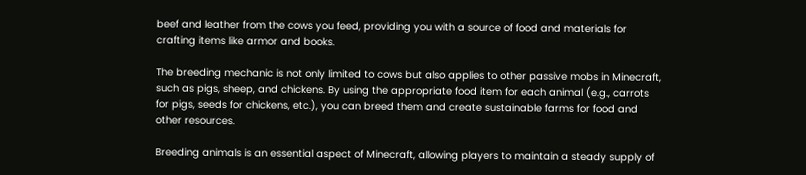beef and leather from the cows you feed, providing you with a source of food and materials for crafting items like armor and books.

The breeding mechanic is not only limited to cows but also applies to other passive mobs in Minecraft, such as pigs, sheep, and chickens. By using the appropriate food item for each animal (e.g., carrots for pigs, seeds for chickens, etc.), you can breed them and create sustainable farms for food and other resources.

Breeding animals is an essential aspect of Minecraft, allowing players to maintain a steady supply of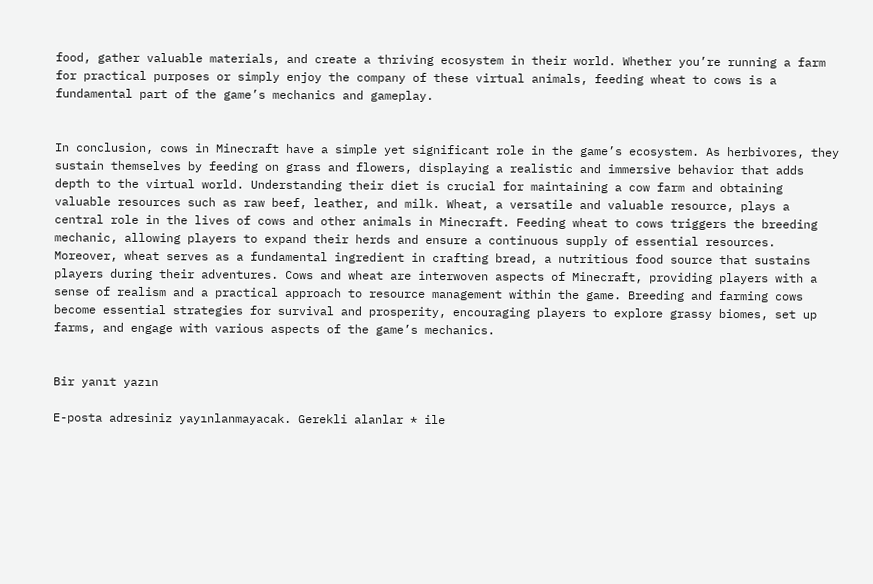food, gather valuable materials, and create a thriving ecosystem in their world. Whether you’re running a farm for practical purposes or simply enjoy the company of these virtual animals, feeding wheat to cows is a fundamental part of the game’s mechanics and gameplay.


In conclusion, cows in Minecraft have a simple yet significant role in the game’s ecosystem. As herbivores, they sustain themselves by feeding on grass and flowers, displaying a realistic and immersive behavior that adds depth to the virtual world. Understanding their diet is crucial for maintaining a cow farm and obtaining valuable resources such as raw beef, leather, and milk. Wheat, a versatile and valuable resource, plays a central role in the lives of cows and other animals in Minecraft. Feeding wheat to cows triggers the breeding mechanic, allowing players to expand their herds and ensure a continuous supply of essential resources. Moreover, wheat serves as a fundamental ingredient in crafting bread, a nutritious food source that sustains players during their adventures. Cows and wheat are interwoven aspects of Minecraft, providing players with a sense of realism and a practical approach to resource management within the game. Breeding and farming cows become essential strategies for survival and prosperity, encouraging players to explore grassy biomes, set up farms, and engage with various aspects of the game’s mechanics.


Bir yanıt yazın

E-posta adresiniz yayınlanmayacak. Gerekli alanlar * ile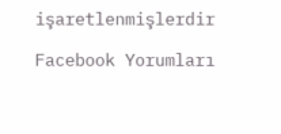işaretlenmişlerdir

Facebook Yorumları